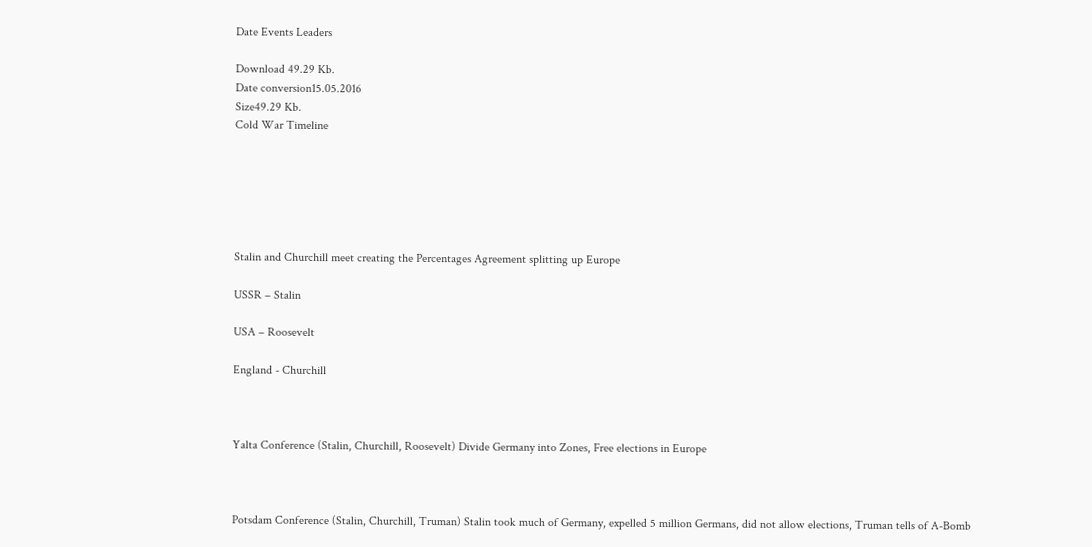Date Events Leaders

Download 49.29 Kb.
Date conversion15.05.2016
Size49.29 Kb.
Cold War Timeline






Stalin and Churchill meet creating the Percentages Agreement splitting up Europe

USSR – Stalin

USA – Roosevelt

England - Churchill



Yalta Conference (Stalin, Churchill, Roosevelt) Divide Germany into Zones, Free elections in Europe



Potsdam Conference (Stalin, Churchill, Truman) Stalin took much of Germany, expelled 5 million Germans, did not allow elections, Truman tells of A-Bomb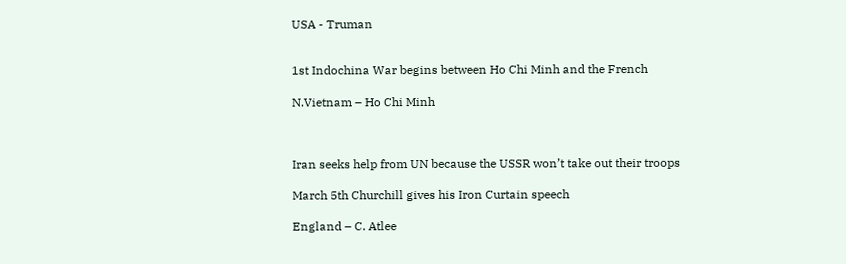USA - Truman


1st Indochina War begins between Ho Chi Minh and the French

N.Vietnam – Ho Chi Minh



Iran seeks help from UN because the USSR won’t take out their troops

March 5th Churchill gives his Iron Curtain speech

England – C. Atlee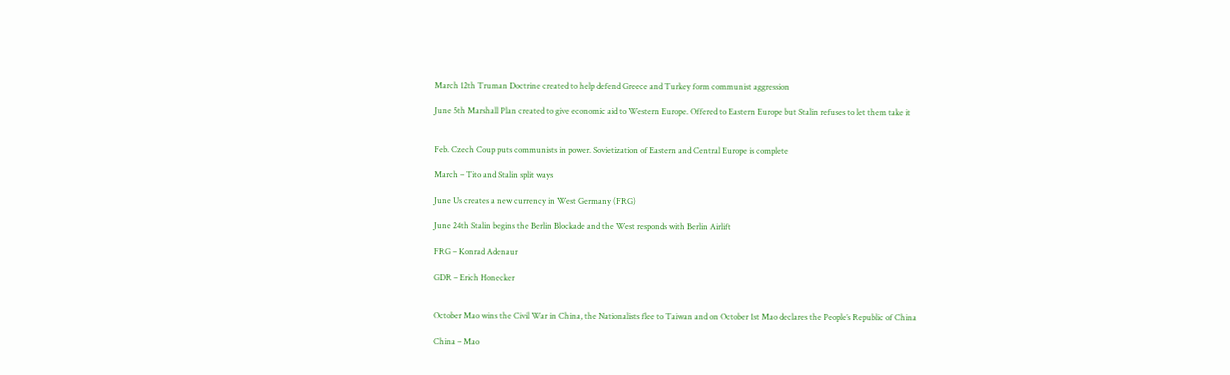March 12th Truman Doctrine created to help defend Greece and Turkey form communist aggression

June 5th Marshall Plan created to give economic aid to Western Europe. Offered to Eastern Europe but Stalin refuses to let them take it


Feb. Czech Coup puts communists in power. Sovietization of Eastern and Central Europe is complete

March – Tito and Stalin split ways

June Us creates a new currency in West Germany (FRG)

June 24th Stalin begins the Berlin Blockade and the West responds with Berlin Airlift

FRG – Konrad Adenaur

GDR – Erich Honecker


October Mao wins the Civil War in China, the Nationalists flee to Taiwan and on October 1st Mao declares the People’s Republic of China

China – Mao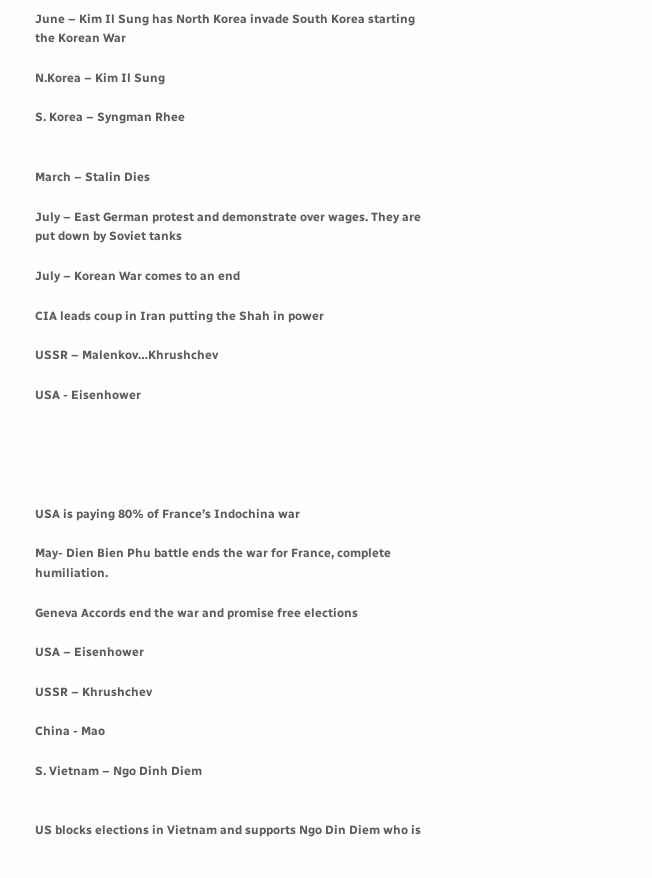June – Kim Il Sung has North Korea invade South Korea starting the Korean War

N.Korea – Kim Il Sung

S. Korea – Syngman Rhee


March – Stalin Dies

July – East German protest and demonstrate over wages. They are put down by Soviet tanks

July – Korean War comes to an end

CIA leads coup in Iran putting the Shah in power

USSR – Malenkov…Khrushchev

USA - Eisenhower





USA is paying 80% of France’s Indochina war

May- Dien Bien Phu battle ends the war for France, complete humiliation.

Geneva Accords end the war and promise free elections

USA – Eisenhower

USSR – Khrushchev

China - Mao

S. Vietnam – Ngo Dinh Diem


US blocks elections in Vietnam and supports Ngo Din Diem who is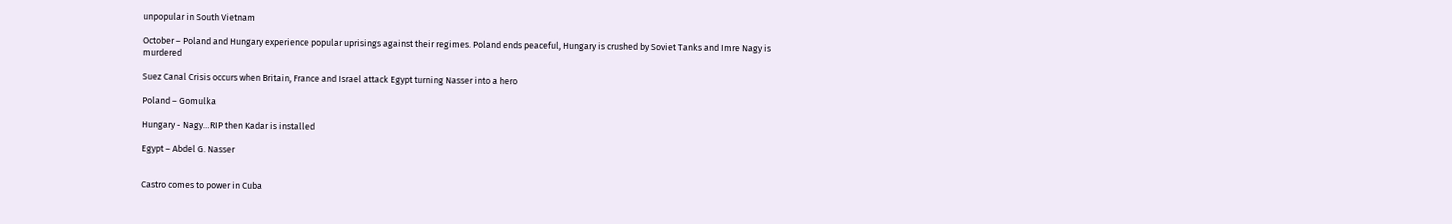unpopular in South Vietnam

October – Poland and Hungary experience popular uprisings against their regimes. Poland ends peaceful, Hungary is crushed by Soviet Tanks and Imre Nagy is murdered

Suez Canal Crisis occurs when Britain, France and Israel attack Egypt turning Nasser into a hero

Poland – Gomulka

Hungary - Nagy…RIP then Kadar is installed

Egypt – Abdel G. Nasser


Castro comes to power in Cuba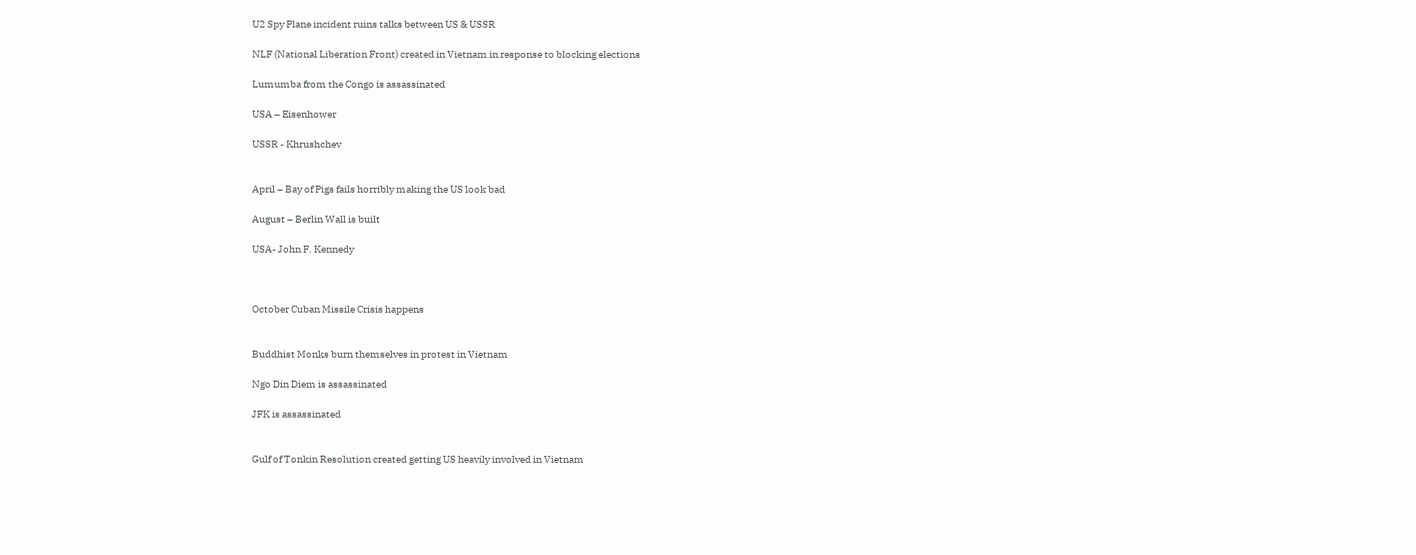U2 Spy Plane incident ruins talks between US & USSR

NLF (National Liberation Front) created in Vietnam in response to blocking elections

Lumumba from the Congo is assassinated

USA – Eisenhower

USSR - Khrushchev


April – Bay of Pigs fails horribly making the US look bad

August – Berlin Wall is built

USA- John F. Kennedy



October Cuban Missile Crisis happens


Buddhist Monks burn themselves in protest in Vietnam

Ngo Din Diem is assassinated

JFK is assassinated


Gulf of Tonkin Resolution created getting US heavily involved in Vietnam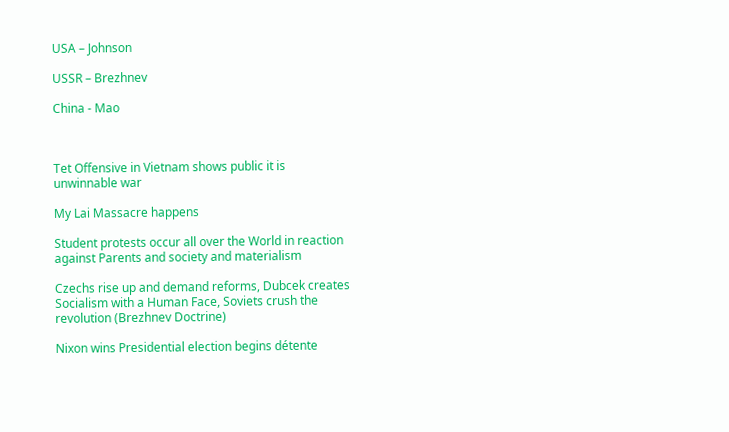USA – Johnson

USSR – Brezhnev

China - Mao



Tet Offensive in Vietnam shows public it is unwinnable war

My Lai Massacre happens

Student protests occur all over the World in reaction against Parents and society and materialism

Czechs rise up and demand reforms, Dubcek creates Socialism with a Human Face, Soviets crush the revolution (Brezhnev Doctrine)

Nixon wins Presidential election begins détente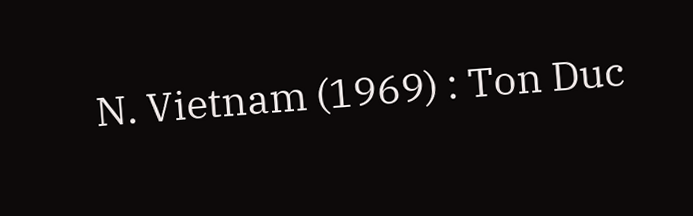N. Vietnam (1969) : Ton Duc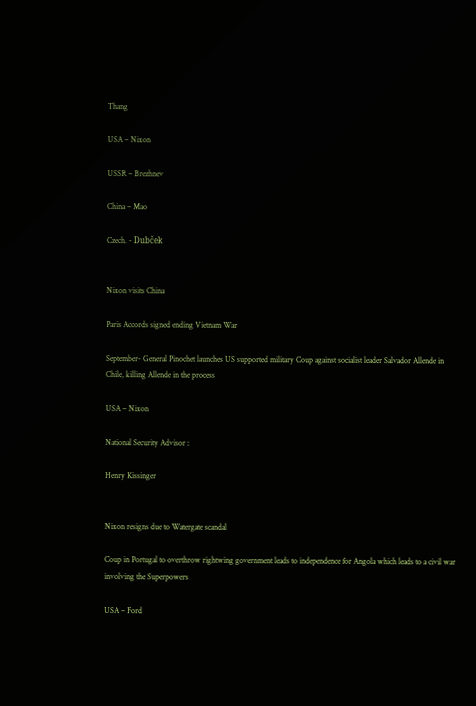Thang

USA – Nixon

USSR – Brezhnev

China – Mao

Czech. - Dubček


Nixon visits China

Paris Accords signed ending Vietnam War

September- General Pinochet launches US supported military Coup against socialist leader Salvador Allende in Chile, killing Allende in the process

USA – Nixon

National Security Advisor :

Henry Kissinger


Nixon resigns due to Watergate scandal

Coup in Portugal to overthrow rightwing government leads to independence for Angola which leads to a civil war involving the Superpowers

USA – Ford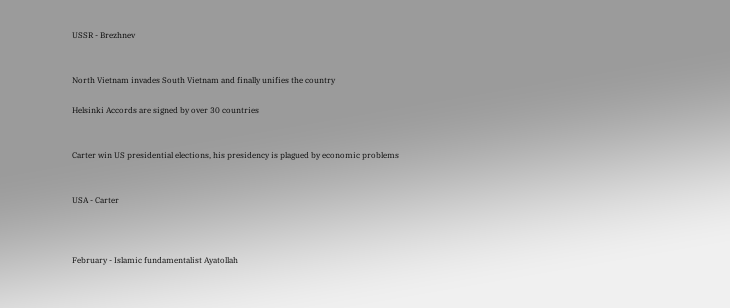USSR - Brezhnev


North Vietnam invades South Vietnam and finally unifies the country

Helsinki Accords are signed by over 30 countries


Carter win US presidential elections, his presidency is plagued by economic problems


USA - Carter



February - Islamic fundamentalist Ayatollah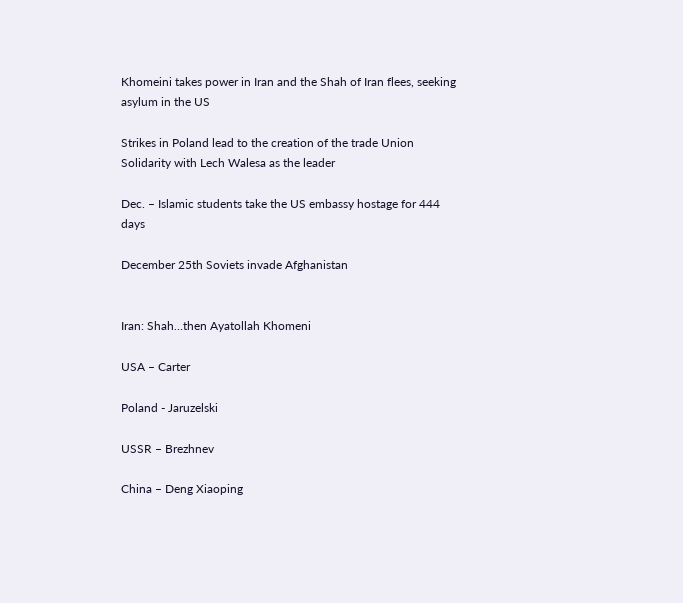Khomeini takes power in Iran and the Shah of Iran flees, seeking asylum in the US

Strikes in Poland lead to the creation of the trade Union Solidarity with Lech Walesa as the leader

Dec. – Islamic students take the US embassy hostage for 444 days

December 25th Soviets invade Afghanistan


Iran: Shah…then Ayatollah Khomeni

USA – Carter

Poland - Jaruzelski

USSR – Brezhnev

China – Deng Xiaoping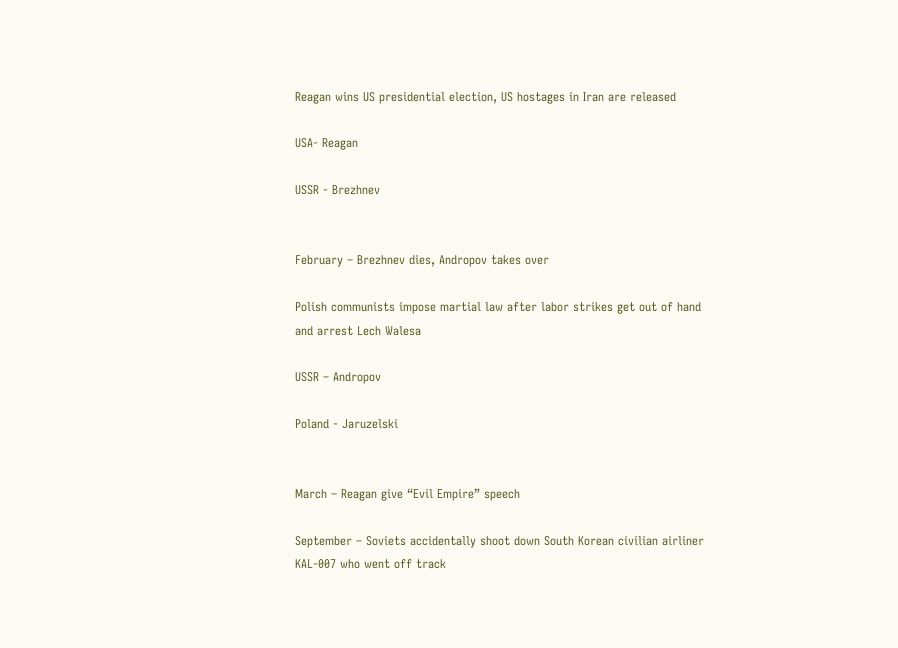Reagan wins US presidential election, US hostages in Iran are released

USA- Reagan

USSR - Brezhnev


February – Brezhnev dies, Andropov takes over

Polish communists impose martial law after labor strikes get out of hand and arrest Lech Walesa

USSR – Andropov

Poland - Jaruzelski


March – Reagan give “Evil Empire” speech

September – Soviets accidentally shoot down South Korean civilian airliner KAL-007 who went off track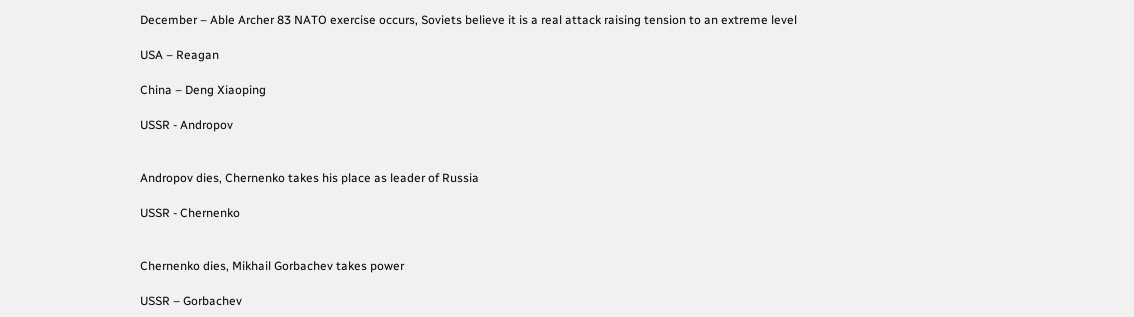December – Able Archer 83 NATO exercise occurs, Soviets believe it is a real attack raising tension to an extreme level

USA – Reagan

China – Deng Xiaoping

USSR - Andropov


Andropov dies, Chernenko takes his place as leader of Russia

USSR - Chernenko


Chernenko dies, Mikhail Gorbachev takes power

USSR – Gorbachev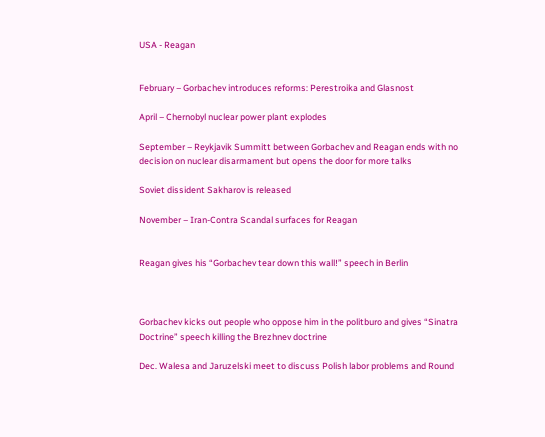USA - Reagan


February – Gorbachev introduces reforms: Perestroika and Glasnost

April – Chernobyl nuclear power plant explodes

September – Reykjavik Summitt between Gorbachev and Reagan ends with no decision on nuclear disarmament but opens the door for more talks

Soviet dissident Sakharov is released

November – Iran-Contra Scandal surfaces for Reagan


Reagan gives his “Gorbachev tear down this wall!” speech in Berlin



Gorbachev kicks out people who oppose him in the politburo and gives “Sinatra Doctrine” speech killing the Brezhnev doctrine

Dec. Walesa and Jaruzelski meet to discuss Polish labor problems and Round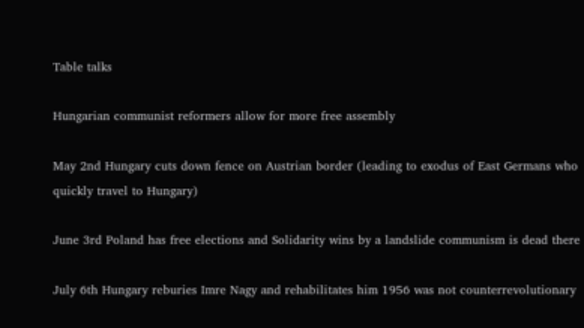Table talks

Hungarian communist reformers allow for more free assembly

May 2nd Hungary cuts down fence on Austrian border (leading to exodus of East Germans who quickly travel to Hungary)

June 3rd Poland has free elections and Solidarity wins by a landslide communism is dead there

July 6th Hungary reburies Imre Nagy and rehabilitates him 1956 was not counterrevolutionary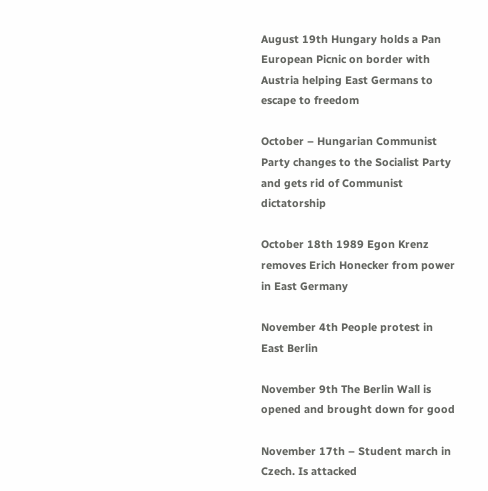August 19th Hungary holds a Pan European Picnic on border with Austria helping East Germans to escape to freedom

October – Hungarian Communist Party changes to the Socialist Party and gets rid of Communist dictatorship

October 18th 1989 Egon Krenz removes Erich Honecker from power in East Germany

November 4th People protest in East Berlin

November 9th The Berlin Wall is opened and brought down for good

November 17th – Student march in Czech. Is attacked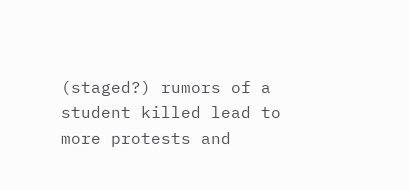(staged?) rumors of a student killed lead to more protests and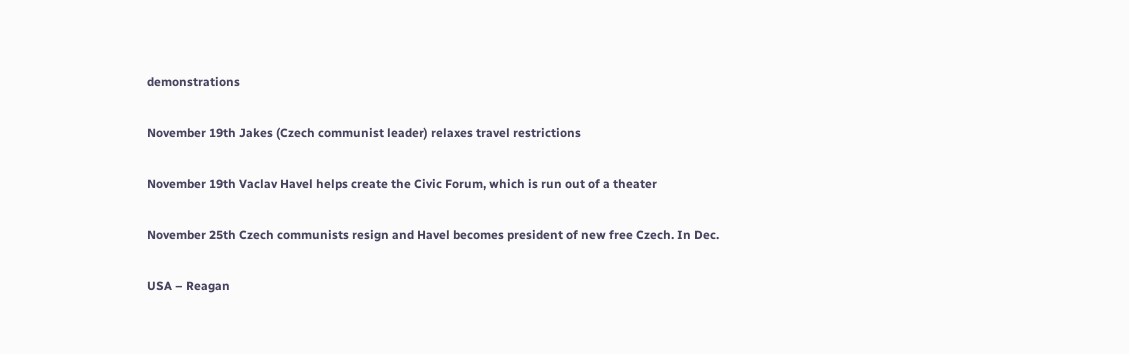demonstrations

November 19th Jakes (Czech communist leader) relaxes travel restrictions

November 19th Vaclav Havel helps create the Civic Forum, which is run out of a theater

November 25th Czech communists resign and Havel becomes president of new free Czech. In Dec.

USA – Reagan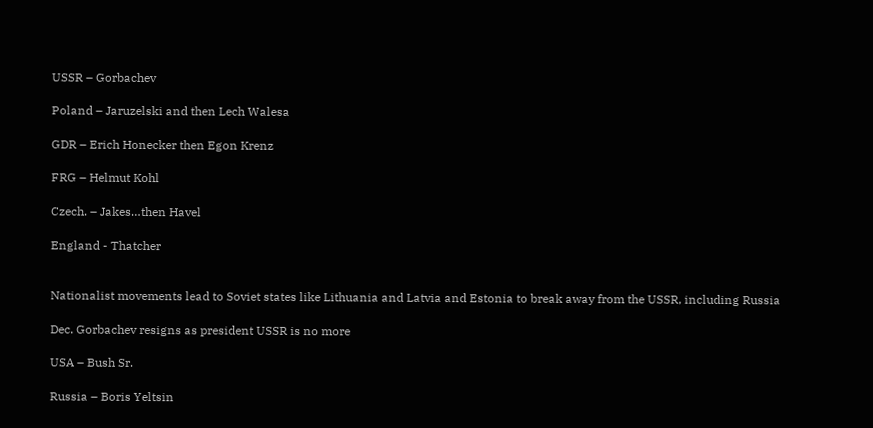USSR – Gorbachev

Poland – Jaruzelski and then Lech Walesa

GDR – Erich Honecker then Egon Krenz

FRG – Helmut Kohl

Czech. – Jakes…then Havel

England - Thatcher


Nationalist movements lead to Soviet states like Lithuania and Latvia and Estonia to break away from the USSR, including Russia

Dec. Gorbachev resigns as president USSR is no more

USA – Bush Sr.

Russia – Boris Yeltsin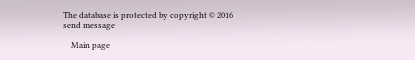The database is protected by copyright © 2016
send message

    Main page